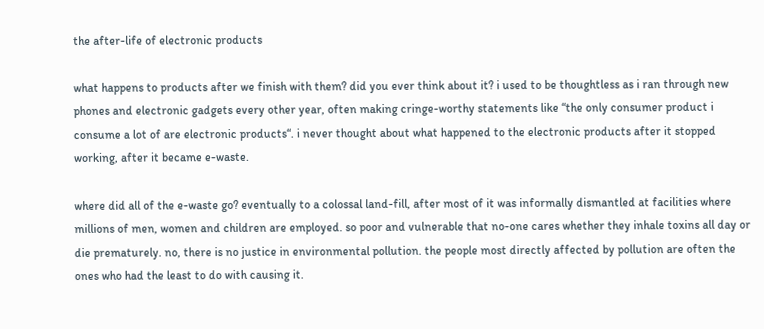the after-life of electronic products

what happens to products after we finish with them? did you ever think about it? i used to be thoughtless as i ran through new phones and electronic gadgets every other year, often making cringe-worthy statements like “the only consumer product i consume a lot of are electronic products“. i never thought about what happened to the electronic products after it stopped working, after it became e-waste.

where did all of the e-waste go? eventually to a colossal land-fill, after most of it was informally dismantled at facilities where millions of men, women and children are employed. so poor and vulnerable that no-one cares whether they inhale toxins all day or die prematurely. no, there is no justice in environmental pollution. the people most directly affected by pollution are often the ones who had the least to do with causing it.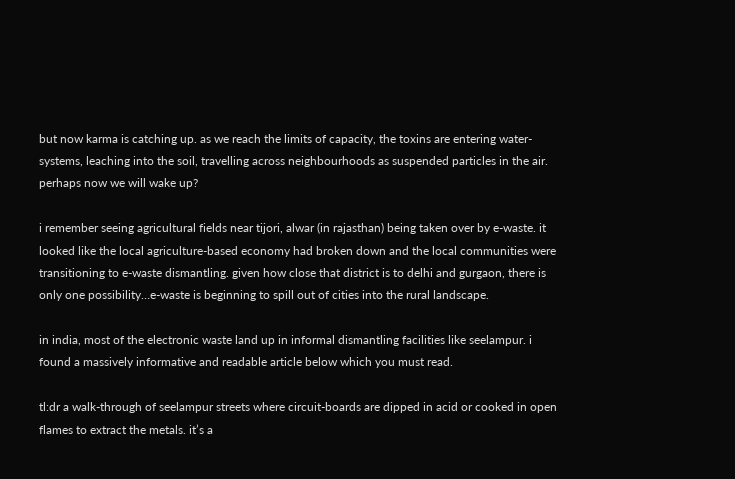but now karma is catching up. as we reach the limits of capacity, the toxins are entering water-systems, leaching into the soil, travelling across neighbourhoods as suspended particles in the air. perhaps now we will wake up?

i remember seeing agricultural fields near tijori, alwar (in rajasthan) being taken over by e-waste. it looked like the local agriculture-based economy had broken down and the local communities were transitioning to e-waste dismantling. given how close that district is to delhi and gurgaon, there is only one possibility…e-waste is beginning to spill out of cities into the rural landscape.

in india, most of the electronic waste land up in informal dismantling facilities like seelampur. i found a massively informative and readable article below which you must read.

tl:dr a walk-through of seelampur streets where circuit-boards are dipped in acid or cooked in open flames to extract the metals. it’s a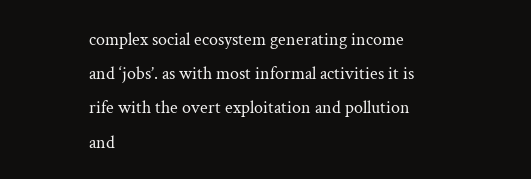complex social ecosystem generating income and ‘jobs’. as with most informal activities it is rife with the overt exploitation and pollution and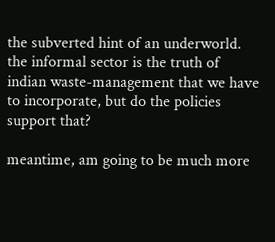the subverted hint of an underworld. the informal sector is the truth of indian waste-management that we have to incorporate, but do the policies support that?

meantime, am going to be much more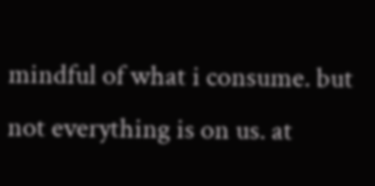mindful of what i consume. but not everything is on us. at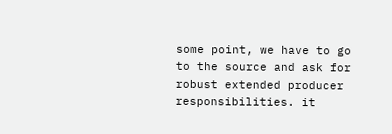some point, we have to go to the source and ask for robust extended producer responsibilities. it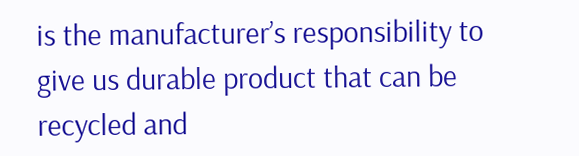is the manufacturer’s responsibility to give us durable product that can be recycled and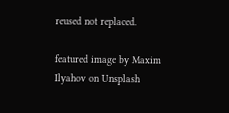reused not replaced.

featured image by Maxim Ilyahov on Unsplash